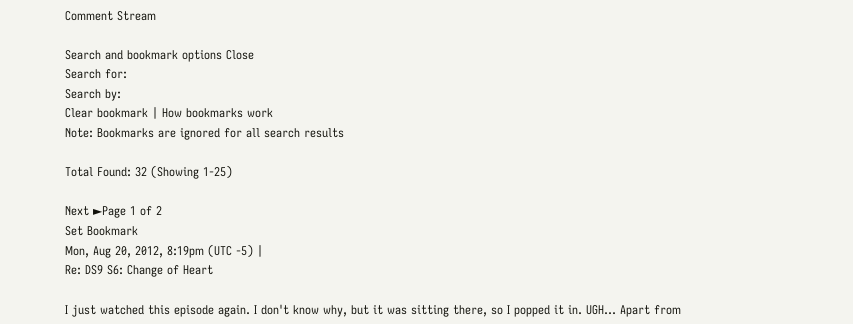Comment Stream

Search and bookmark options Close
Search for:
Search by:
Clear bookmark | How bookmarks work
Note: Bookmarks are ignored for all search results

Total Found: 32 (Showing 1-25)

Next ►Page 1 of 2
Set Bookmark
Mon, Aug 20, 2012, 8:19pm (UTC -5) |
Re: DS9 S6: Change of Heart

I just watched this episode again. I don't know why, but it was sitting there, so I popped it in. UGH... Apart from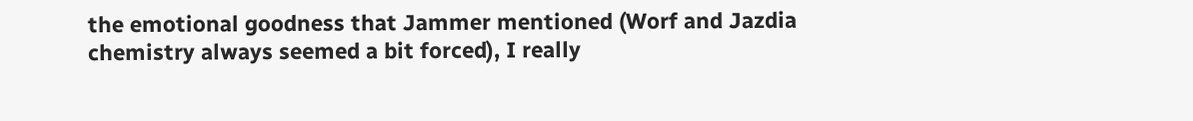the emotional goodness that Jammer mentioned (Worf and Jazdia chemistry always seemed a bit forced), I really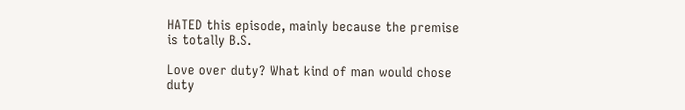HATED this episode, mainly because the premise is totally B.S.

Love over duty? What kind of man would chose duty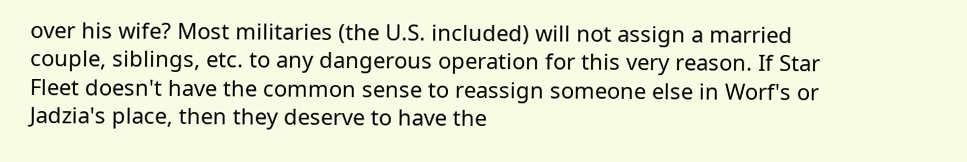over his wife? Most militaries (the U.S. included) will not assign a married couple, siblings, etc. to any dangerous operation for this very reason. If Star Fleet doesn't have the common sense to reassign someone else in Worf's or Jadzia's place, then they deserve to have the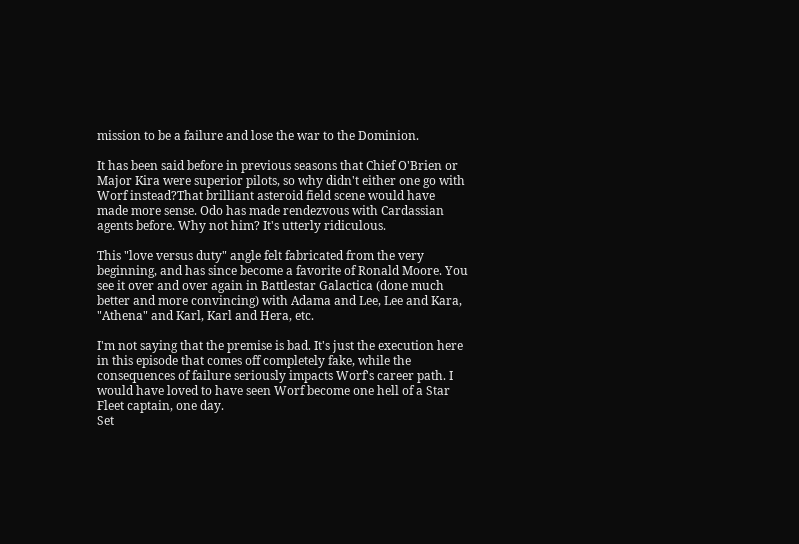mission to be a failure and lose the war to the Dominion.

It has been said before in previous seasons that Chief O'Brien or Major Kira were superior pilots, so why didn't either one go with Worf instead?That brilliant asteroid field scene would have made more sense. Odo has made rendezvous with Cardassian agents before. Why not him? It's utterly ridiculous.

This "love versus duty" angle felt fabricated from the very beginning, and has since become a favorite of Ronald Moore. You see it over and over again in Battlestar Galactica (done much better and more convincing) with Adama and Lee, Lee and Kara, "Athena" and Karl, Karl and Hera, etc.

I'm not saying that the premise is bad. It's just the execution here in this episode that comes off completely fake, while the consequences of failure seriously impacts Worf's career path. I would have loved to have seen Worf become one hell of a Star Fleet captain, one day.
Set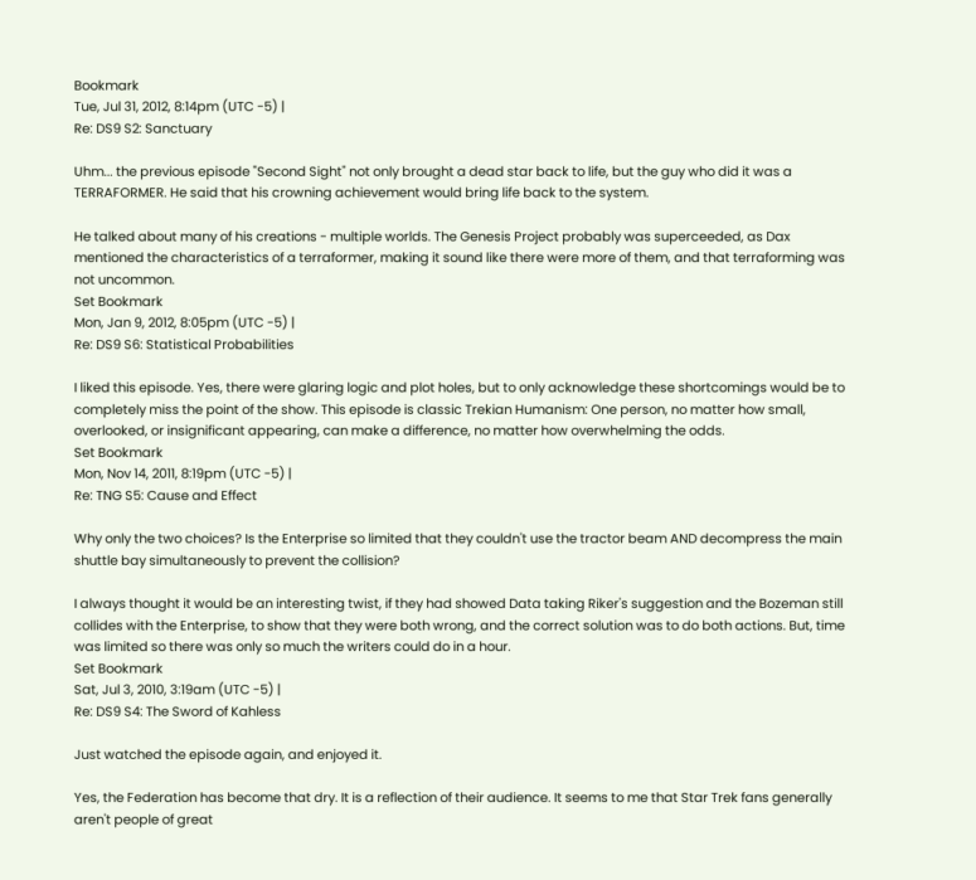Bookmark
Tue, Jul 31, 2012, 8:14pm (UTC -5) |
Re: DS9 S2: Sanctuary

Uhm... the previous episode "Second Sight" not only brought a dead star back to life, but the guy who did it was a TERRAFORMER. He said that his crowning achievement would bring life back to the system.

He talked about many of his creations - multiple worlds. The Genesis Project probably was superceeded, as Dax mentioned the characteristics of a terraformer, making it sound like there were more of them, and that terraforming was not uncommon.
Set Bookmark
Mon, Jan 9, 2012, 8:05pm (UTC -5) |
Re: DS9 S6: Statistical Probabilities

I liked this episode. Yes, there were glaring logic and plot holes, but to only acknowledge these shortcomings would be to completely miss the point of the show. This episode is classic Trekian Humanism: One person, no matter how small, overlooked, or insignificant appearing, can make a difference, no matter how overwhelming the odds.
Set Bookmark
Mon, Nov 14, 2011, 8:19pm (UTC -5) |
Re: TNG S5: Cause and Effect

Why only the two choices? Is the Enterprise so limited that they couldn't use the tractor beam AND decompress the main shuttle bay simultaneously to prevent the collision?

I always thought it would be an interesting twist, if they had showed Data taking Riker's suggestion and the Bozeman still collides with the Enterprise, to show that they were both wrong, and the correct solution was to do both actions. But, time was limited so there was only so much the writers could do in a hour.
Set Bookmark
Sat, Jul 3, 2010, 3:19am (UTC -5) |
Re: DS9 S4: The Sword of Kahless

Just watched the episode again, and enjoyed it.

Yes, the Federation has become that dry. It is a reflection of their audience. It seems to me that Star Trek fans generally aren't people of great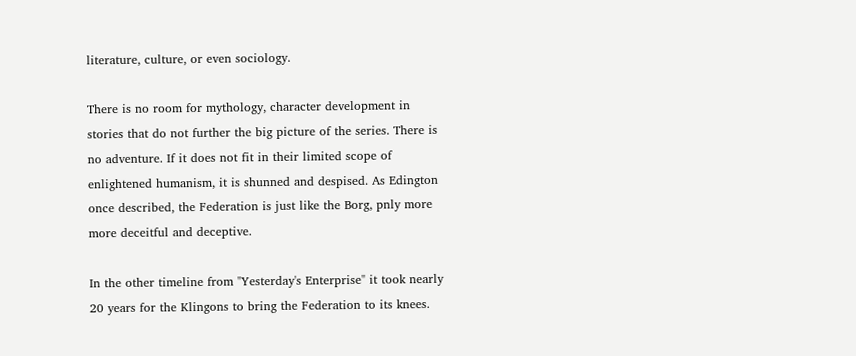literature, culture, or even sociology.

There is no room for mythology, character development in stories that do not further the big picture of the series. There is no adventure. If it does not fit in their limited scope of enlightened humanism, it is shunned and despised. As Edington once described, the Federation is just like the Borg, pnly more more deceitful and deceptive.

In the other timeline from "Yesterday's Enterprise" it took nearly 20 years for the Klingons to bring the Federation to its knees.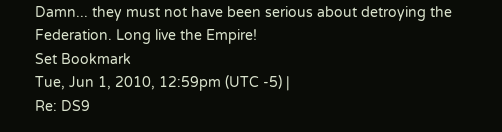Damn... they must not have been serious about detroying the Federation. Long live the Empire!
Set Bookmark
Tue, Jun 1, 2010, 12:59pm (UTC -5) |
Re: DS9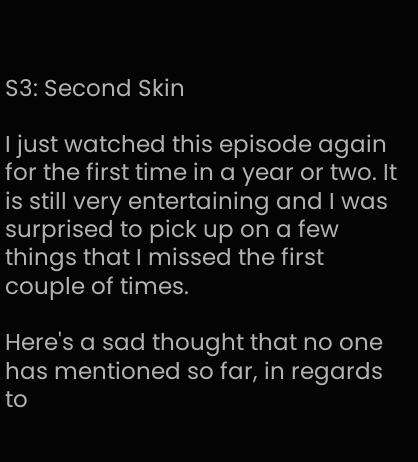S3: Second Skin

I just watched this episode again for the first time in a year or two. It is still very entertaining and I was surprised to pick up on a few things that I missed the first couple of times.

Here's a sad thought that no one has mentioned so far, in regards to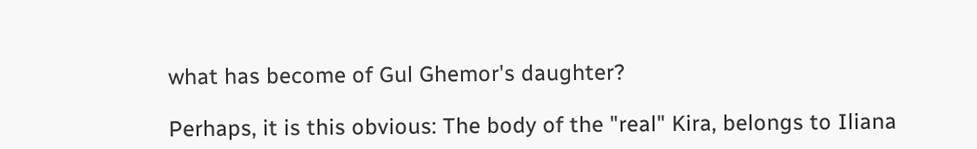what has become of Gul Ghemor's daughter?

Perhaps, it is this obvious: The body of the "real" Kira, belongs to Iliana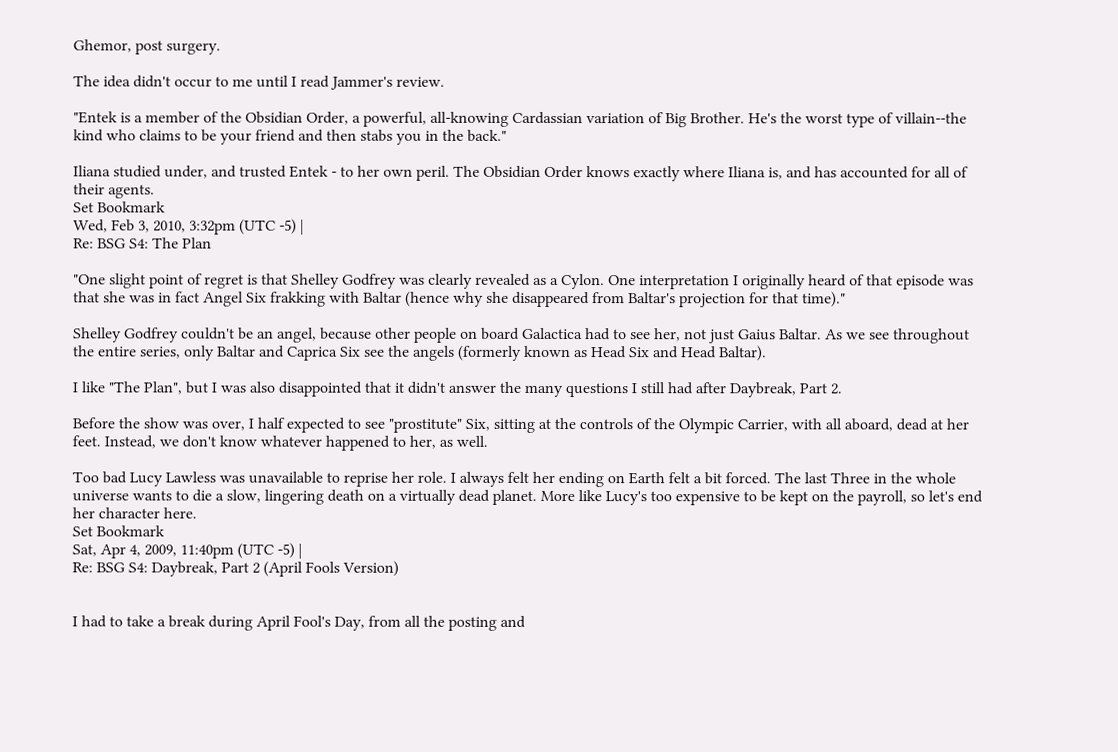Ghemor, post surgery.

The idea didn't occur to me until I read Jammer's review.

"Entek is a member of the Obsidian Order, a powerful, all-knowing Cardassian variation of Big Brother. He's the worst type of villain--the kind who claims to be your friend and then stabs you in the back."

Iliana studied under, and trusted Entek - to her own peril. The Obsidian Order knows exactly where Iliana is, and has accounted for all of their agents.
Set Bookmark
Wed, Feb 3, 2010, 3:32pm (UTC -5) |
Re: BSG S4: The Plan

"One slight point of regret is that Shelley Godfrey was clearly revealed as a Cylon. One interpretation I originally heard of that episode was that she was in fact Angel Six frakking with Baltar (hence why she disappeared from Baltar's projection for that time)."

Shelley Godfrey couldn't be an angel, because other people on board Galactica had to see her, not just Gaius Baltar. As we see throughout the entire series, only Baltar and Caprica Six see the angels (formerly known as Head Six and Head Baltar).

I like "The Plan", but I was also disappointed that it didn't answer the many questions I still had after Daybreak, Part 2.

Before the show was over, I half expected to see "prostitute" Six, sitting at the controls of the Olympic Carrier, with all aboard, dead at her feet. Instead, we don't know whatever happened to her, as well.

Too bad Lucy Lawless was unavailable to reprise her role. I always felt her ending on Earth felt a bit forced. The last Three in the whole universe wants to die a slow, lingering death on a virtually dead planet. More like Lucy's too expensive to be kept on the payroll, so let's end her character here.
Set Bookmark
Sat, Apr 4, 2009, 11:40pm (UTC -5) |
Re: BSG S4: Daybreak, Part 2 (April Fools Version)


I had to take a break during April Fool's Day, from all the posting and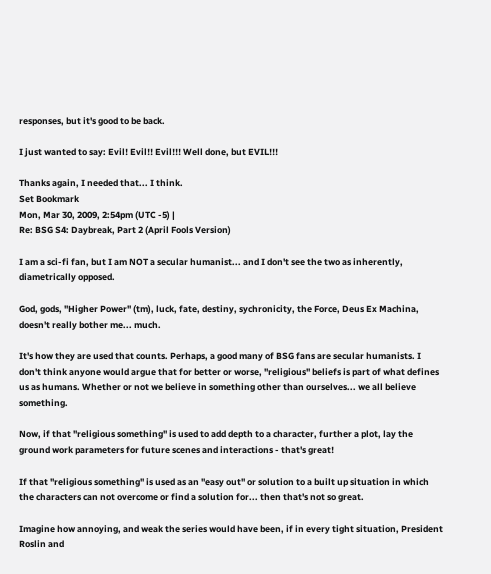responses, but it's good to be back.

I just wanted to say: Evil! Evil!! Evil!!! Well done, but EVIL!!!

Thanks again, I needed that... I think.
Set Bookmark
Mon, Mar 30, 2009, 2:54pm (UTC -5) |
Re: BSG S4: Daybreak, Part 2 (April Fools Version)

I am a sci-fi fan, but I am NOT a secular humanist... and I don't see the two as inherently, diametrically opposed.

God, gods, "Higher Power" (tm), luck, fate, destiny, sychronicity, the Force, Deus Ex Machina, doesn't really bother me... much.

It's how they are used that counts. Perhaps, a good many of BSG fans are secular humanists. I don't think anyone would argue that for better or worse, "religious" beliefs is part of what defines us as humans. Whether or not we believe in something other than ourselves... we all believe something.

Now, if that "religious something" is used to add depth to a character, further a plot, lay the ground work parameters for future scenes and interactions - that's great!

If that "religious something" is used as an "easy out" or solution to a built up situation in which the characters can not overcome or find a solution for... then that's not so great.

Imagine how annoying, and weak the series would have been, if in every tight situation, President Roslin and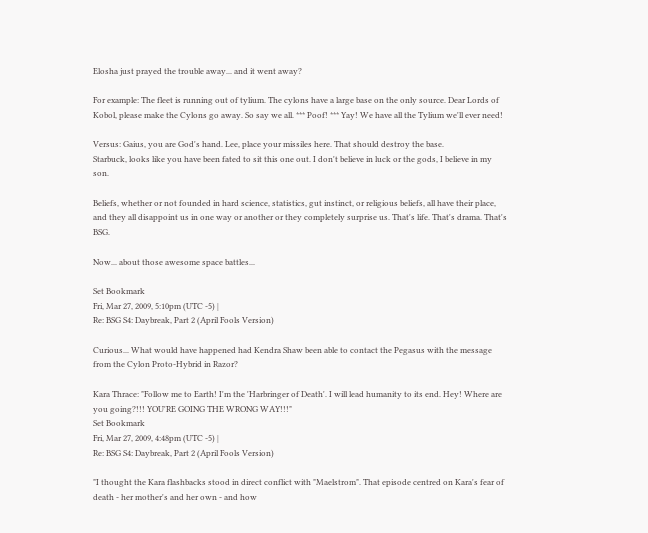Elosha just prayed the trouble away... and it went away?

For example: The fleet is running out of tylium. The cylons have a large base on the only source. Dear Lords of Kobol, please make the Cylons go away. So say we all. *** Poof! *** Yay! We have all the Tylium we'll ever need!

Versus: Gaius, you are God's hand. Lee, place your missiles here. That should destroy the base.
Starbuck, looks like you have been fated to sit this one out. I don't believe in luck or the gods, I believe in my son.

Beliefs, whether or not founded in hard science, statistics, gut instinct, or religious beliefs, all have their place, and they all disappoint us in one way or another or they completely surprise us. That's life. That's drama. That's BSG.

Now... about those awesome space battles...

Set Bookmark
Fri, Mar 27, 2009, 5:10pm (UTC -5) |
Re: BSG S4: Daybreak, Part 2 (April Fools Version)

Curious... What would have happened had Kendra Shaw been able to contact the Pegasus with the message from the Cylon Proto-Hybrid in Razor?

Kara Thrace: "Follow me to Earth! I'm the 'Harbringer of Death'. I will lead humanity to its end. Hey! Where are you going?!!! YOU'RE GOING THE WRONG WAY!!!"
Set Bookmark
Fri, Mar 27, 2009, 4:48pm (UTC -5) |
Re: BSG S4: Daybreak, Part 2 (April Fools Version)

"I thought the Kara flashbacks stood in direct conflict with "Maelstrom". That episode centred on Kara's fear of death - her mother's and her own - and how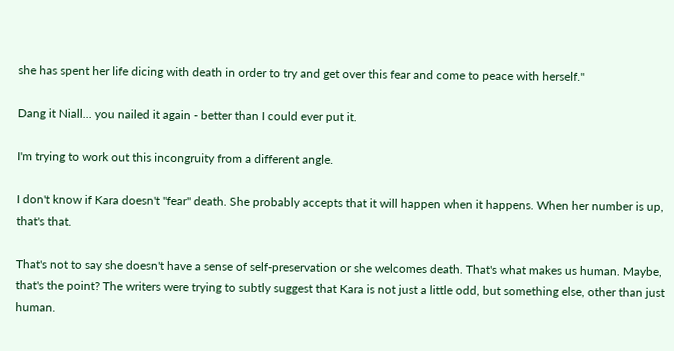she has spent her life dicing with death in order to try and get over this fear and come to peace with herself."

Dang it Niall... you nailed it again - better than I could ever put it.

I'm trying to work out this incongruity from a different angle.

I don't know if Kara doesn't "fear" death. She probably accepts that it will happen when it happens. When her number is up, that's that.

That's not to say she doesn't have a sense of self-preservation or she welcomes death. That's what makes us human. Maybe, that's the point? The writers were trying to subtly suggest that Kara is not just a little odd, but something else, other than just human.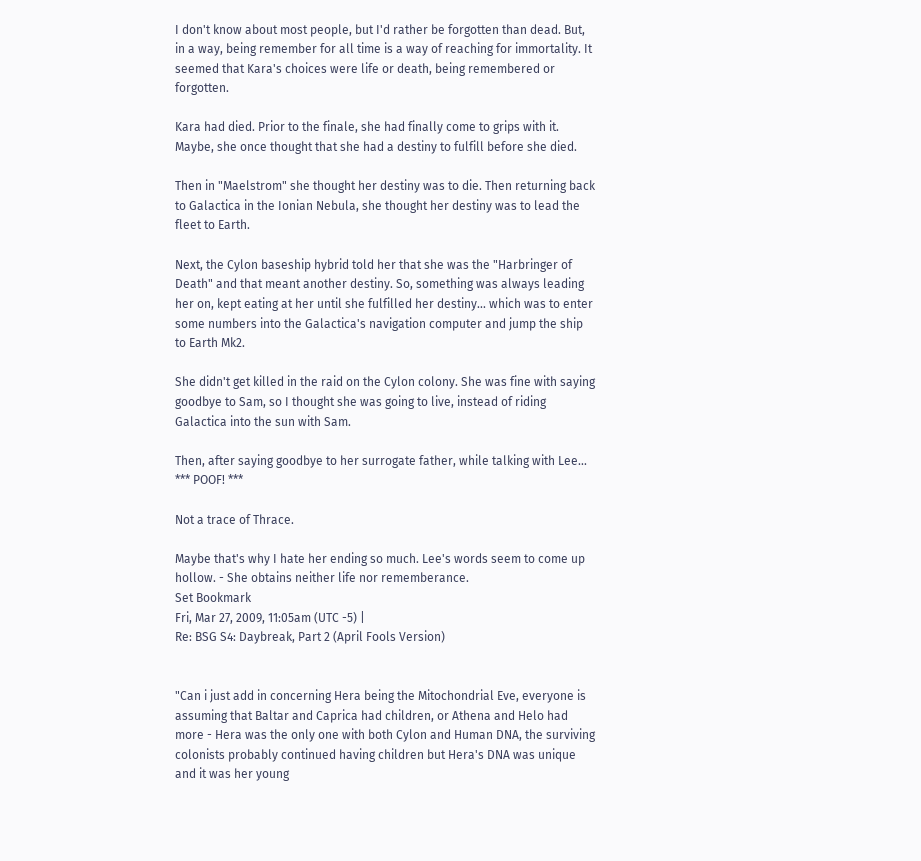I don't know about most people, but I'd rather be forgotten than dead. But, in a way, being remember for all time is a way of reaching for immortality. It seemed that Kara's choices were life or death, being remembered or forgotten.

Kara had died. Prior to the finale, she had finally come to grips with it. Maybe, she once thought that she had a destiny to fulfill before she died.

Then in "Maelstrom" she thought her destiny was to die. Then returning back to Galactica in the Ionian Nebula, she thought her destiny was to lead the fleet to Earth.

Next, the Cylon baseship hybrid told her that she was the "Harbringer of Death" and that meant another destiny. So, something was always leading her on, kept eating at her until she fulfilled her destiny... which was to enter some numbers into the Galactica's navigation computer and jump the ship to Earth Mk2.

She didn't get killed in the raid on the Cylon colony. She was fine with saying goodbye to Sam, so I thought she was going to live, instead of riding Galactica into the sun with Sam.

Then, after saying goodbye to her surrogate father, while talking with Lee... *** POOF! ***

Not a trace of Thrace.

Maybe that's why I hate her ending so much. Lee's words seem to come up hollow. - She obtains neither life nor rememberance.
Set Bookmark
Fri, Mar 27, 2009, 11:05am (UTC -5) |
Re: BSG S4: Daybreak, Part 2 (April Fools Version)


"Can i just add in concerning Hera being the Mitochondrial Eve, everyone is assuming that Baltar and Caprica had children, or Athena and Helo had more - Hera was the only one with both Cylon and Human DNA, the surviving colonists probably continued having children but Hera's DNA was unique and it was her young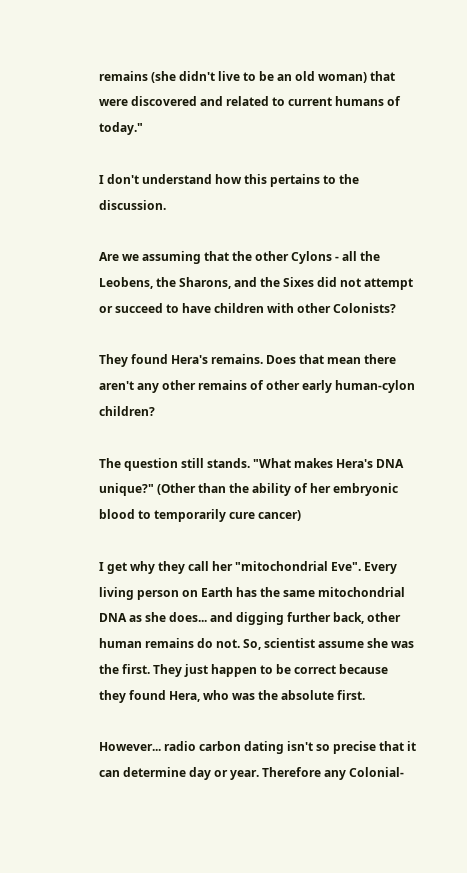remains (she didn't live to be an old woman) that were discovered and related to current humans of today."

I don't understand how this pertains to the discussion.

Are we assuming that the other Cylons - all the Leobens, the Sharons, and the Sixes did not attempt or succeed to have children with other Colonists?

They found Hera's remains. Does that mean there aren't any other remains of other early human-cylon children?

The question still stands. "What makes Hera's DNA unique?" (Other than the ability of her embryonic blood to temporarily cure cancer)

I get why they call her "mitochondrial Eve". Every living person on Earth has the same mitochondrial DNA as she does... and digging further back, other human remains do not. So, scientist assume she was the first. They just happen to be correct because they found Hera, who was the absolute first.

However... radio carbon dating isn't so precise that it can determine day or year. Therefore any Colonial-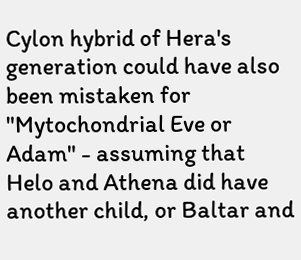Cylon hybrid of Hera's generation could have also been mistaken for "Mytochondrial Eve or Adam" - assuming that Helo and Athena did have another child, or Baltar and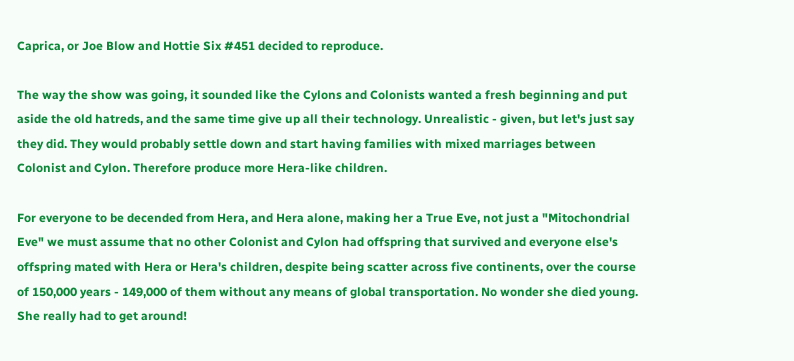Caprica, or Joe Blow and Hottie Six #451 decided to reproduce.

The way the show was going, it sounded like the Cylons and Colonists wanted a fresh beginning and put aside the old hatreds, and the same time give up all their technology. Unrealistic - given, but let's just say they did. They would probably settle down and start having families with mixed marriages between Colonist and Cylon. Therefore produce more Hera-like children.

For everyone to be decended from Hera, and Hera alone, making her a True Eve, not just a "Mitochondrial Eve" we must assume that no other Colonist and Cylon had offspring that survived and everyone else's offspring mated with Hera or Hera's children, despite being scatter across five continents, over the course of 150,000 years - 149,000 of them without any means of global transportation. No wonder she died young. She really had to get around!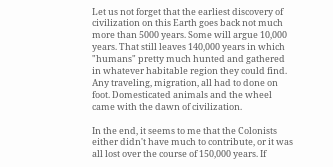Let us not forget that the earliest discovery of civilization on this Earth goes back not much more than 5000 years. Some will argue 10,000 years. That still leaves 140,000 years in which "humans" pretty much hunted and gathered in whatever habitable region they could find. Any traveling, migration, all had to done on foot. Domesticated animals and the wheel came with the dawn of civilization.

In the end, it seems to me that the Colonists either didn't have much to contribute, or it was all lost over the course of 150,000 years. If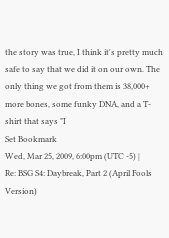the story was true, I think it's pretty much safe to say that we did it on our own. The only thing we got from them is 38,000+ more bones, some funky DNA, and a T-shirt that says "I
Set Bookmark
Wed, Mar 25, 2009, 6:00pm (UTC -5) |
Re: BSG S4: Daybreak, Part 2 (April Fools Version)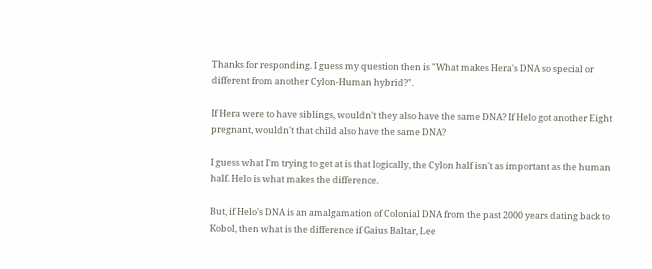Thanks for responding. I guess my question then is "What makes Hera's DNA so special or different from another Cylon-Human hybrid?".

If Hera were to have siblings, wouldn't they also have the same DNA? If Helo got another Eight pregnant, wouldn't that child also have the same DNA?

I guess what I'm trying to get at is that logically, the Cylon half isn't as important as the human half. Helo is what makes the difference.

But, if Helo's DNA is an amalgamation of Colonial DNA from the past 2000 years dating back to Kobol, then what is the difference if Gaius Baltar, Lee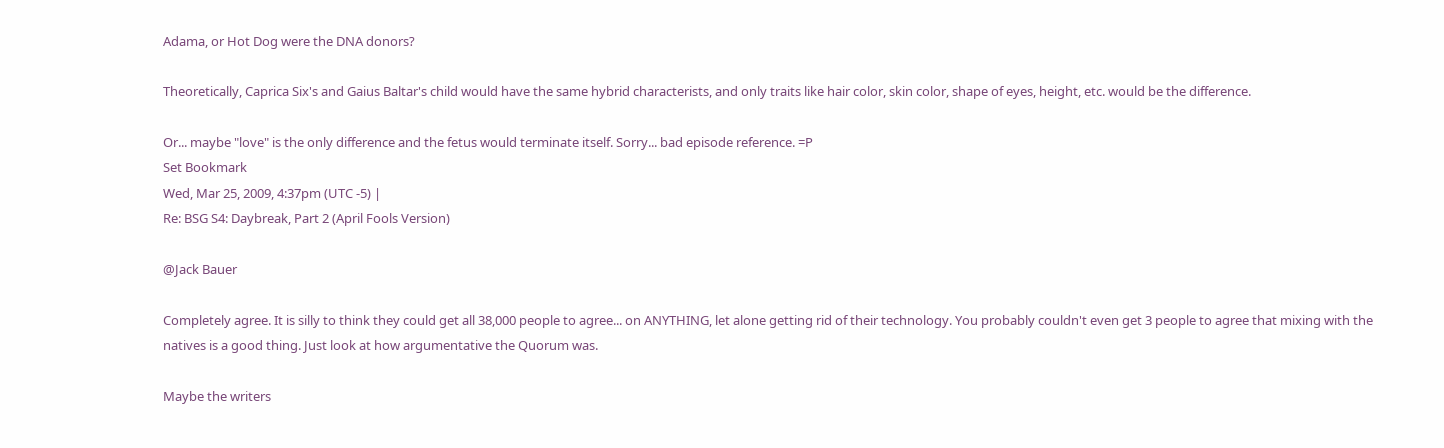Adama, or Hot Dog were the DNA donors?

Theoretically, Caprica Six's and Gaius Baltar's child would have the same hybrid characterists, and only traits like hair color, skin color, shape of eyes, height, etc. would be the difference.

Or... maybe "love" is the only difference and the fetus would terminate itself. Sorry... bad episode reference. =P
Set Bookmark
Wed, Mar 25, 2009, 4:37pm (UTC -5) |
Re: BSG S4: Daybreak, Part 2 (April Fools Version)

@Jack Bauer

Completely agree. It is silly to think they could get all 38,000 people to agree... on ANYTHING, let alone getting rid of their technology. You probably couldn't even get 3 people to agree that mixing with the natives is a good thing. Just look at how argumentative the Quorum was.

Maybe the writers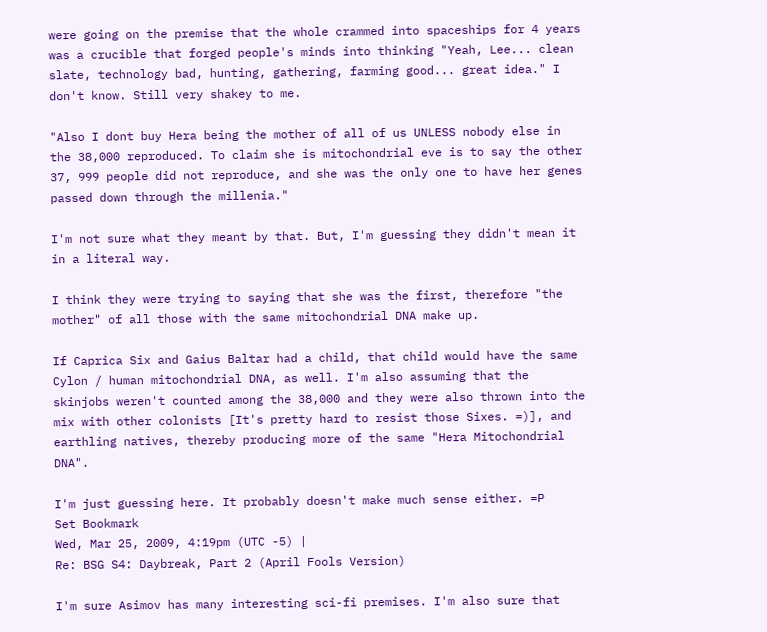were going on the premise that the whole crammed into spaceships for 4 years was a crucible that forged people's minds into thinking "Yeah, Lee... clean slate, technology bad, hunting, gathering, farming good... great idea." I don't know. Still very shakey to me.

"Also I dont buy Hera being the mother of all of us UNLESS nobody else in the 38,000 reproduced. To claim she is mitochondrial eve is to say the other 37, 999 people did not reproduce, and she was the only one to have her genes passed down through the millenia."

I'm not sure what they meant by that. But, I'm guessing they didn't mean it in a literal way.

I think they were trying to saying that she was the first, therefore "the mother" of all those with the same mitochondrial DNA make up.

If Caprica Six and Gaius Baltar had a child, that child would have the same Cylon / human mitochondrial DNA, as well. I'm also assuming that the skinjobs weren't counted among the 38,000 and they were also thrown into the mix with other colonists [It's pretty hard to resist those Sixes. =)], and earthling natives, thereby producing more of the same "Hera Mitochondrial DNA".

I'm just guessing here. It probably doesn't make much sense either. =P
Set Bookmark
Wed, Mar 25, 2009, 4:19pm (UTC -5) |
Re: BSG S4: Daybreak, Part 2 (April Fools Version)

I'm sure Asimov has many interesting sci-fi premises. I'm also sure that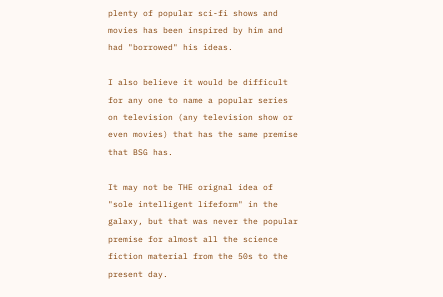plenty of popular sci-fi shows and movies has been inspired by him and had "borrowed" his ideas.

I also believe it would be difficult for any one to name a popular series on television (any television show or even movies) that has the same premise that BSG has.

It may not be THE orignal idea of "sole intelligent lifeform" in the galaxy, but that was never the popular premise for almost all the science fiction material from the 50s to the present day.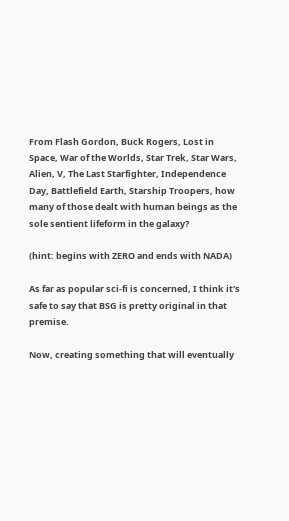From Flash Gordon, Buck Rogers, Lost in Space, War of the Worlds, Star Trek, Star Wars, Alien, V, The Last Starfighter, Independence Day, Battlefield Earth, Starship Troopers, how many of those dealt with human beings as the sole sentient lifeform in the galaxy?

(hint: begins with ZERO and ends with NADA)

As far as popular sci-fi is concerned, I think it's safe to say that BSG is pretty original in that premise.

Now, creating something that will eventually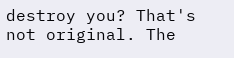destroy you? That's not original. The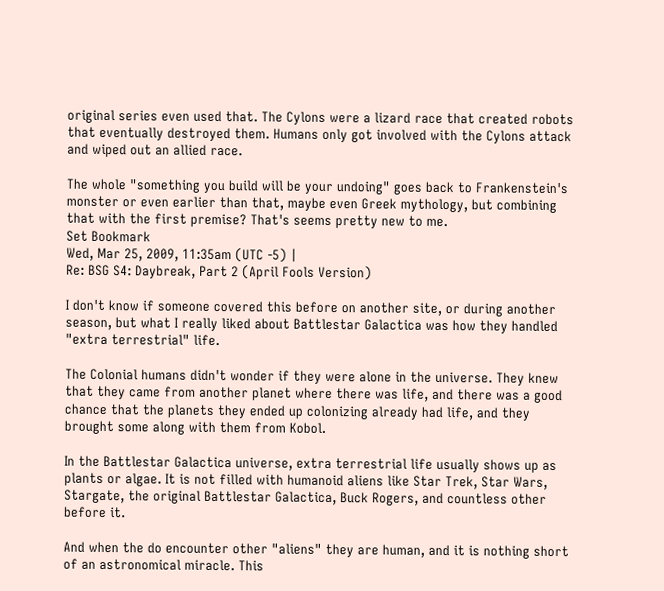original series even used that. The Cylons were a lizard race that created robots that eventually destroyed them. Humans only got involved with the Cylons attack and wiped out an allied race.

The whole "something you build will be your undoing" goes back to Frankenstein's monster or even earlier than that, maybe even Greek mythology, but combining that with the first premise? That's seems pretty new to me.
Set Bookmark
Wed, Mar 25, 2009, 11:35am (UTC -5) |
Re: BSG S4: Daybreak, Part 2 (April Fools Version)

I don't know if someone covered this before on another site, or during another season, but what I really liked about Battlestar Galactica was how they handled "extra terrestrial" life.

The Colonial humans didn't wonder if they were alone in the universe. They knew that they came from another planet where there was life, and there was a good chance that the planets they ended up colonizing already had life, and they brought some along with them from Kobol.

In the Battlestar Galactica universe, extra terrestrial life usually shows up as plants or algae. It is not filled with humanoid aliens like Star Trek, Star Wars, Stargate, the original Battlestar Galactica, Buck Rogers, and countless other before it.

And when the do encounter other "aliens" they are human, and it is nothing short of an astronomical miracle. This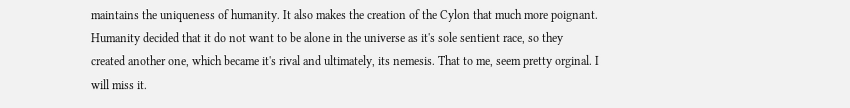maintains the uniqueness of humanity. It also makes the creation of the Cylon that much more poignant. Humanity decided that it do not want to be alone in the universe as it's sole sentient race, so they created another one, which became it's rival and ultimately, its nemesis. That to me, seem pretty orginal. I will miss it.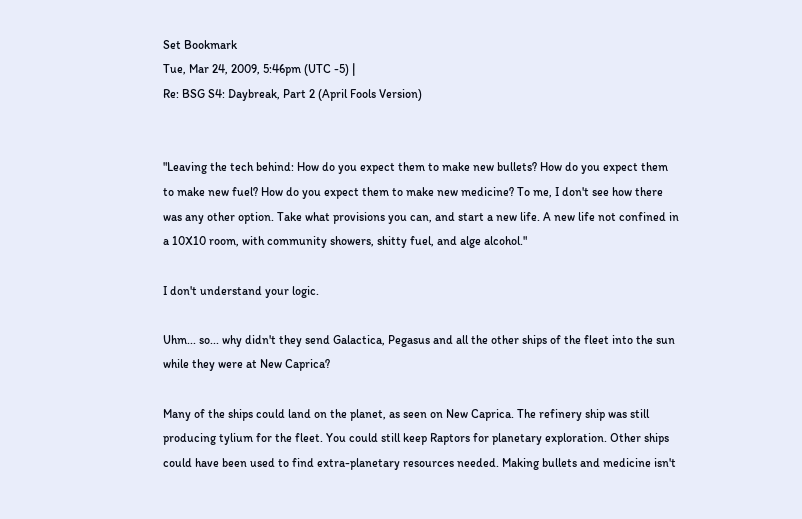Set Bookmark
Tue, Mar 24, 2009, 5:46pm (UTC -5) |
Re: BSG S4: Daybreak, Part 2 (April Fools Version)


"Leaving the tech behind: How do you expect them to make new bullets? How do you expect them to make new fuel? How do you expect them to make new medicine? To me, I don't see how there was any other option. Take what provisions you can, and start a new life. A new life not confined in a 10X10 room, with community showers, shitty fuel, and alge alcohol."

I don't understand your logic.

Uhm... so... why didn't they send Galactica, Pegasus and all the other ships of the fleet into the sun while they were at New Caprica?

Many of the ships could land on the planet, as seen on New Caprica. The refinery ship was still producing tylium for the fleet. You could still keep Raptors for planetary exploration. Other ships could have been used to find extra-planetary resources needed. Making bullets and medicine isn't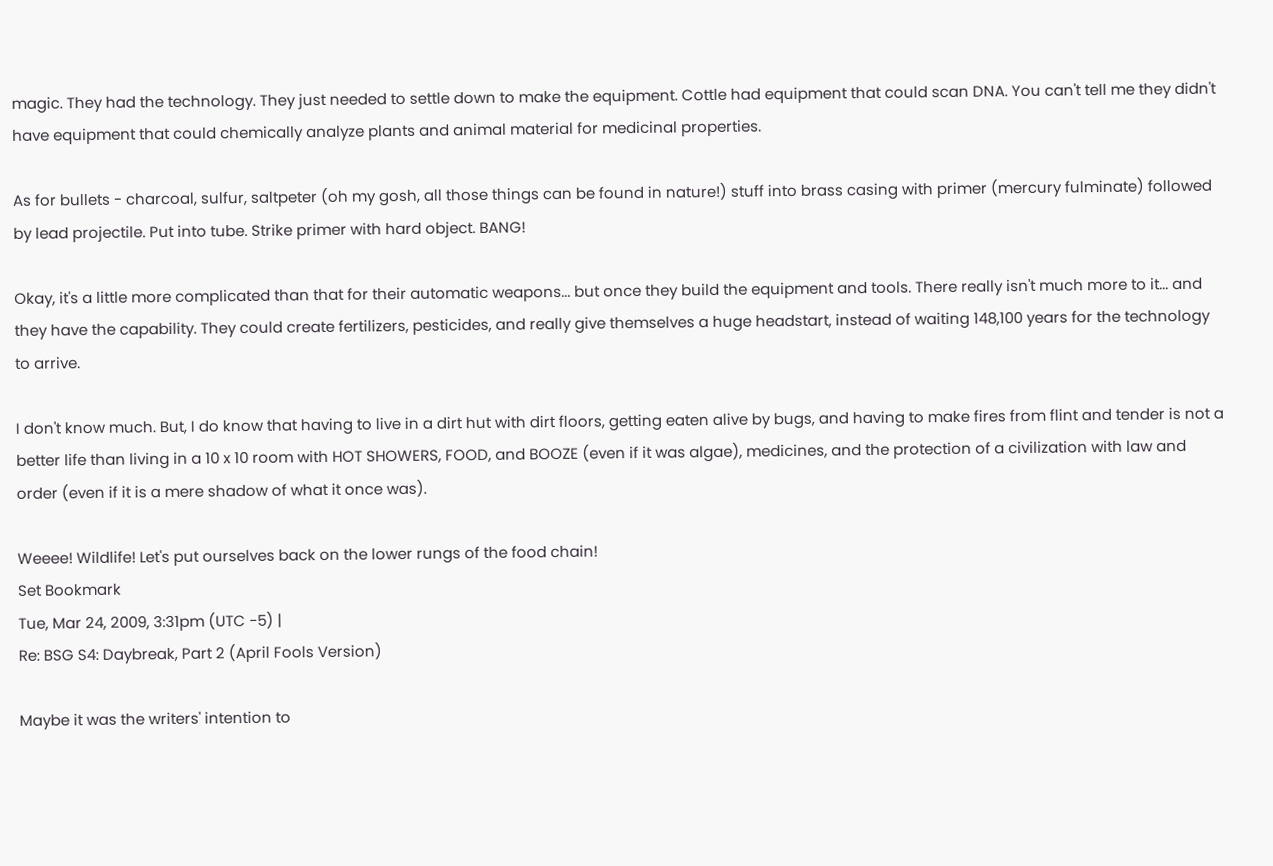magic. They had the technology. They just needed to settle down to make the equipment. Cottle had equipment that could scan DNA. You can't tell me they didn't have equipment that could chemically analyze plants and animal material for medicinal properties.

As for bullets - charcoal, sulfur, saltpeter (oh my gosh, all those things can be found in nature!) stuff into brass casing with primer (mercury fulminate) followed by lead projectile. Put into tube. Strike primer with hard object. BANG!

Okay, it's a little more complicated than that for their automatic weapons... but once they build the equipment and tools. There really isn't much more to it... and they have the capability. They could create fertilizers, pesticides, and really give themselves a huge headstart, instead of waiting 148,100 years for the technology to arrive.

I don't know much. But, I do know that having to live in a dirt hut with dirt floors, getting eaten alive by bugs, and having to make fires from flint and tender is not a better life than living in a 10 x 10 room with HOT SHOWERS, FOOD, and BOOZE (even if it was algae), medicines, and the protection of a civilization with law and order (even if it is a mere shadow of what it once was).

Weeee! Wildlife! Let's put ourselves back on the lower rungs of the food chain!
Set Bookmark
Tue, Mar 24, 2009, 3:31pm (UTC -5) |
Re: BSG S4: Daybreak, Part 2 (April Fools Version)

Maybe it was the writers' intention to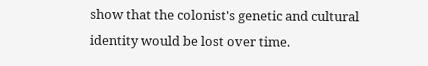show that the colonist's genetic and cultural identity would be lost over time.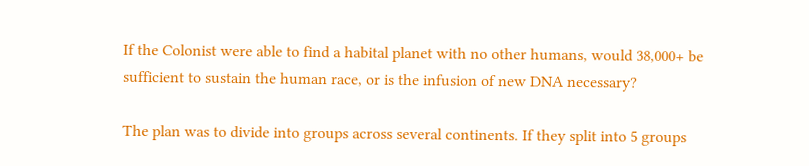If the Colonist were able to find a habital planet with no other humans, would 38,000+ be sufficient to sustain the human race, or is the infusion of new DNA necessary?

The plan was to divide into groups across several continents. If they split into 5 groups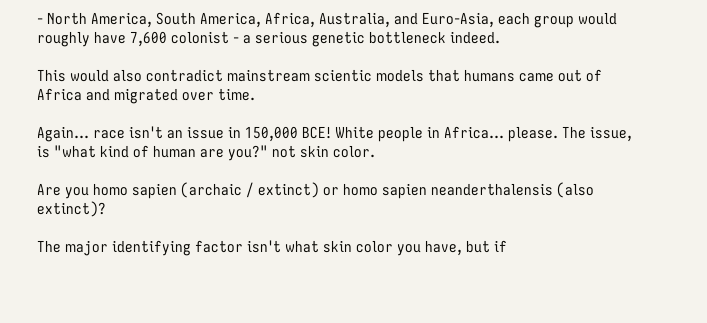- North America, South America, Africa, Australia, and Euro-Asia, each group would roughly have 7,600 colonist - a serious genetic bottleneck indeed.

This would also contradict mainstream scientic models that humans came out of Africa and migrated over time.

Again... race isn't an issue in 150,000 BCE! White people in Africa... please. The issue, is "what kind of human are you?" not skin color.

Are you homo sapien (archaic / extinct) or homo sapien neanderthalensis (also extinct)?

The major identifying factor isn't what skin color you have, but if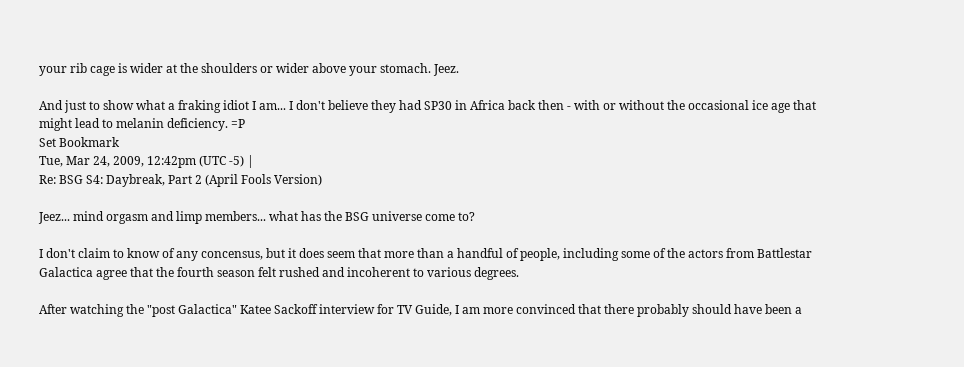your rib cage is wider at the shoulders or wider above your stomach. Jeez.

And just to show what a fraking idiot I am... I don't believe they had SP30 in Africa back then - with or without the occasional ice age that might lead to melanin deficiency. =P
Set Bookmark
Tue, Mar 24, 2009, 12:42pm (UTC -5) |
Re: BSG S4: Daybreak, Part 2 (April Fools Version)

Jeez... mind orgasm and limp members... what has the BSG universe come to?

I don't claim to know of any concensus, but it does seem that more than a handful of people, including some of the actors from Battlestar Galactica agree that the fourth season felt rushed and incoherent to various degrees.

After watching the "post Galactica" Katee Sackoff interview for TV Guide, I am more convinced that there probably should have been a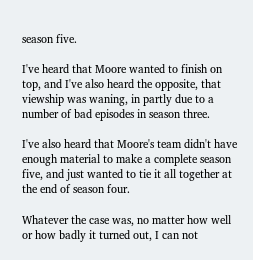season five.

I've heard that Moore wanted to finish on top, and I've also heard the opposite, that viewship was waning, in partly due to a number of bad episodes in season three.

I've also heard that Moore's team didn't have enough material to make a complete season five, and just wanted to tie it all together at the end of season four.

Whatever the case was, no matter how well or how badly it turned out, I can not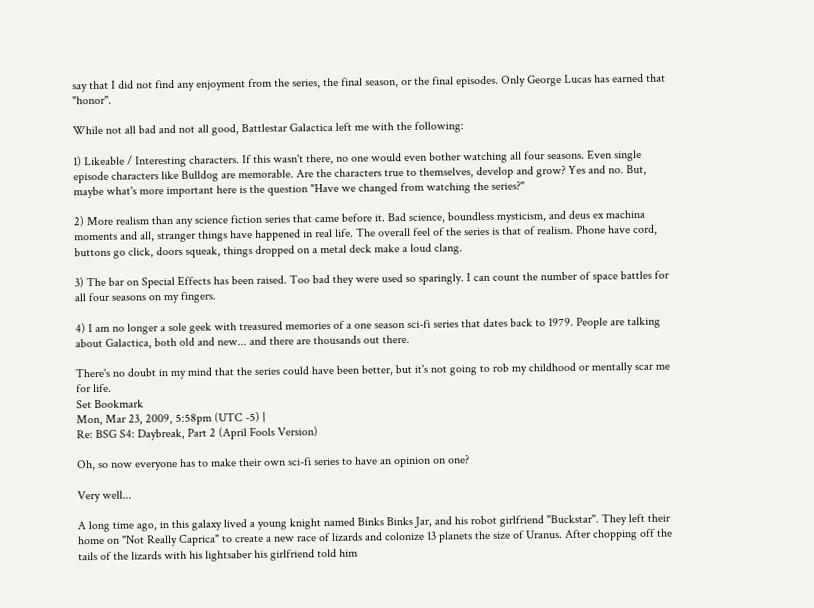say that I did not find any enjoyment from the series, the final season, or the final episodes. Only George Lucas has earned that "honor".

While not all bad and not all good, Battlestar Galactica left me with the following:

1) Likeable / Interesting characters. If this wasn't there, no one would even bother watching all four seasons. Even single episode characters like Bulldog are memorable. Are the characters true to themselves, develop and grow? Yes and no. But, maybe what's more important here is the question "Have we changed from watching the series?"

2) More realism than any science fiction series that came before it. Bad science, boundless mysticism, and deus ex machina moments and all, stranger things have happened in real life. The overall feel of the series is that of realism. Phone have cord, buttons go click, doors squeak, things dropped on a metal deck make a loud clang.

3) The bar on Special Effects has been raised. Too bad they were used so sparingly. I can count the number of space battles for all four seasons on my fingers.

4) I am no longer a sole geek with treasured memories of a one season sci-fi series that dates back to 1979. People are talking about Galactica, both old and new... and there are thousands out there.

There's no doubt in my mind that the series could have been better, but it's not going to rob my childhood or mentally scar me for life.
Set Bookmark
Mon, Mar 23, 2009, 5:58pm (UTC -5) |
Re: BSG S4: Daybreak, Part 2 (April Fools Version)

Oh, so now everyone has to make their own sci-fi series to have an opinion on one?

Very well...

A long time ago, in this galaxy lived a young knight named Binks Binks Jar, and his robot girlfriend "Buckstar". They left their home on "Not Really Caprica" to create a new race of lizards and colonize 13 planets the size of Uranus. After chopping off the tails of the lizards with his lightsaber his girlfriend told him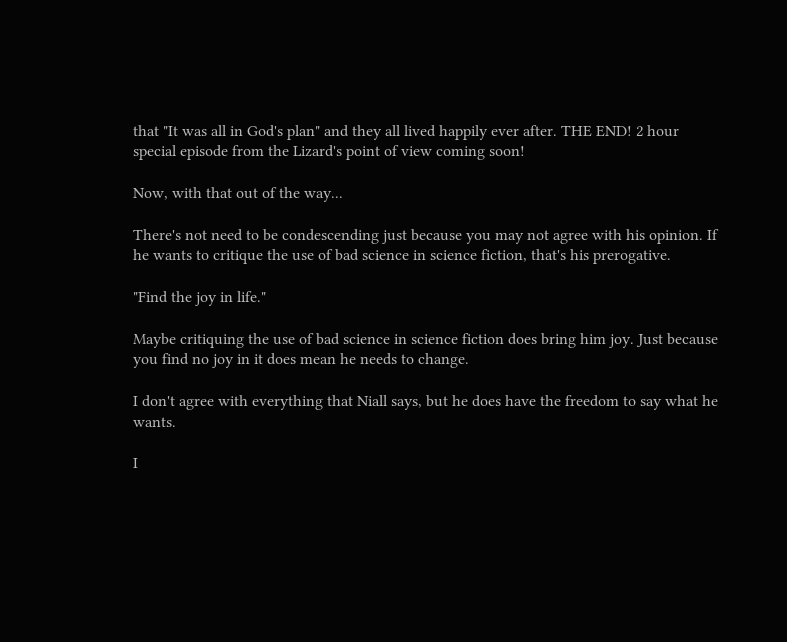that "It was all in God's plan" and they all lived happily ever after. THE END! 2 hour special episode from the Lizard's point of view coming soon!

Now, with that out of the way...

There's not need to be condescending just because you may not agree with his opinion. If he wants to critique the use of bad science in science fiction, that's his prerogative.

"Find the joy in life."

Maybe critiquing the use of bad science in science fiction does bring him joy. Just because you find no joy in it does mean he needs to change.

I don't agree with everything that Niall says, but he does have the freedom to say what he wants.

I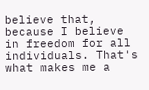believe that, because I believe in freedom for all individuals. That's what makes me a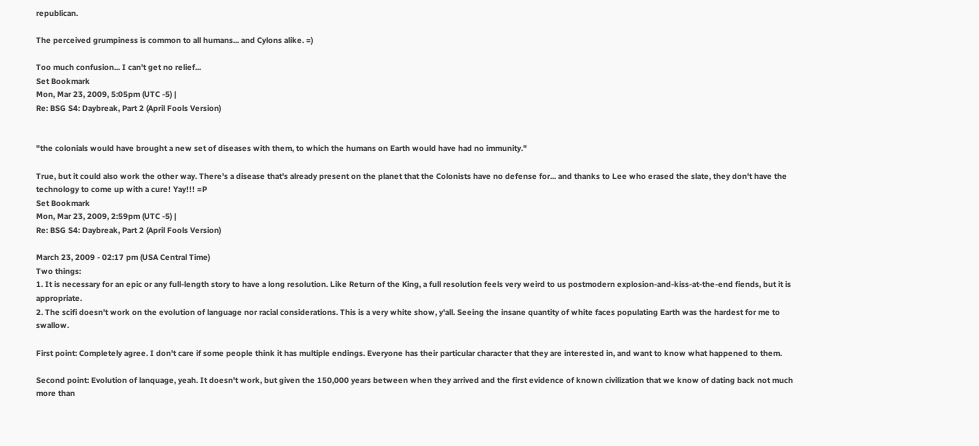republican.

The perceived grumpiness is common to all humans... and Cylons alike. =)

Too much confusion... I can't get no relief...
Set Bookmark
Mon, Mar 23, 2009, 5:05pm (UTC -5) |
Re: BSG S4: Daybreak, Part 2 (April Fools Version)


"the colonials would have brought a new set of diseases with them, to which the humans on Earth would have had no immunity."

True, but it could also work the other way. There's a disease that's already present on the planet that the Colonists have no defense for... and thanks to Lee who erased the slate, they don't have the technology to come up with a cure! Yay!!! =P
Set Bookmark
Mon, Mar 23, 2009, 2:59pm (UTC -5) |
Re: BSG S4: Daybreak, Part 2 (April Fools Version)

March 23, 2009 - 02:17 pm (USA Central Time)
Two things:
1. It is necessary for an epic or any full-length story to have a long resolution. Like Return of the King, a full resolution feels very weird to us postmodern explosion-and-kiss-at-the-end fiends, but it is appropriate.
2. The scifi doesn't work on the evolution of language nor racial considerations. This is a very white show, y'all. Seeing the insane quantity of white faces populating Earth was the hardest for me to swallow.

First point: Completely agree. I don't care if some people think it has multiple endings. Everyone has their particular character that they are interested in, and want to know what happened to them.

Second point: Evolution of lanquage, yeah. It doesn't work, but given the 150,000 years between when they arrived and the first evidence of known civilization that we know of dating back not much more than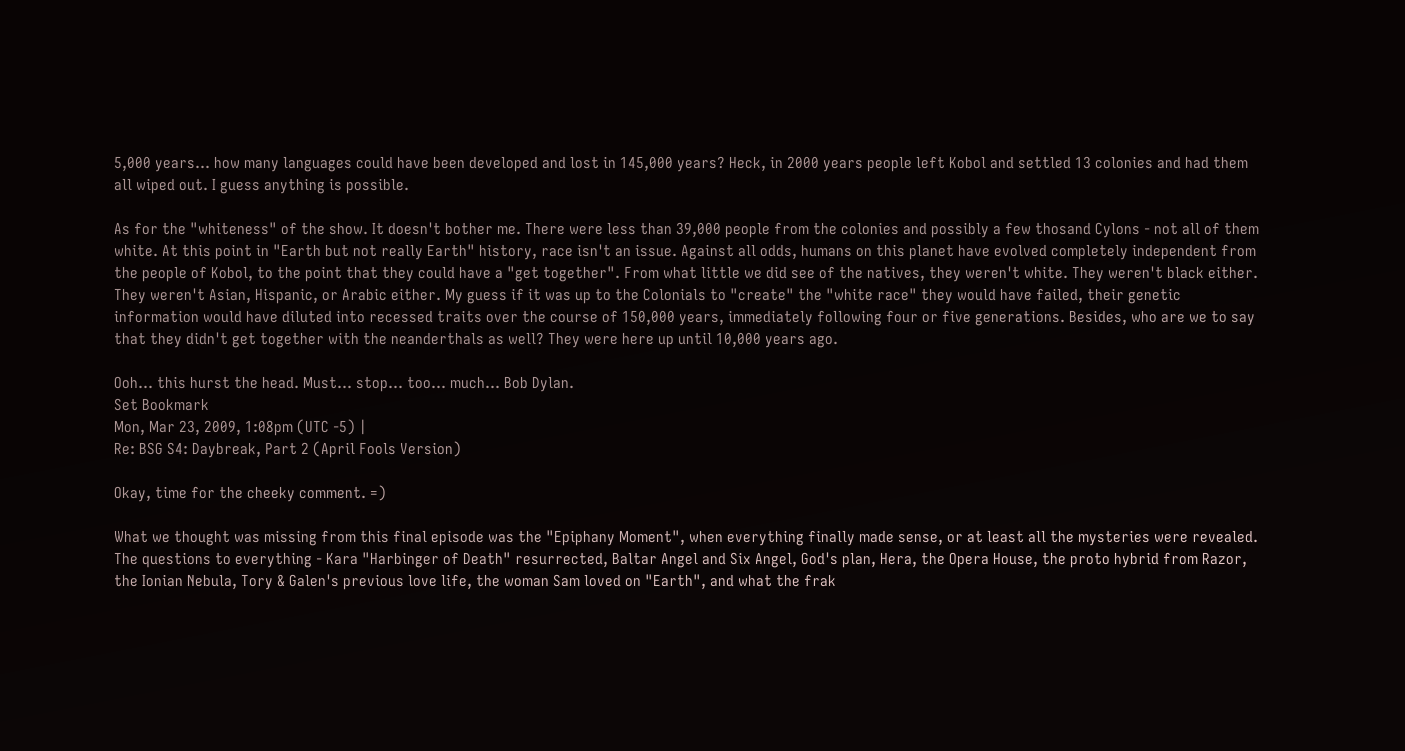5,000 years... how many languages could have been developed and lost in 145,000 years? Heck, in 2000 years people left Kobol and settled 13 colonies and had them all wiped out. I guess anything is possible.

As for the "whiteness" of the show. It doesn't bother me. There were less than 39,000 people from the colonies and possibly a few thosand Cylons - not all of them white. At this point in "Earth but not really Earth" history, race isn't an issue. Against all odds, humans on this planet have evolved completely independent from the people of Kobol, to the point that they could have a "get together". From what little we did see of the natives, they weren't white. They weren't black either. They weren't Asian, Hispanic, or Arabic either. My guess if it was up to the Colonials to "create" the "white race" they would have failed, their genetic information would have diluted into recessed traits over the course of 150,000 years, immediately following four or five generations. Besides, who are we to say that they didn't get together with the neanderthals as well? They were here up until 10,000 years ago.

Ooh... this hurst the head. Must... stop... too... much... Bob Dylan.
Set Bookmark
Mon, Mar 23, 2009, 1:08pm (UTC -5) |
Re: BSG S4: Daybreak, Part 2 (April Fools Version)

Okay, time for the cheeky comment. =)

What we thought was missing from this final episode was the "Epiphany Moment", when everything finally made sense, or at least all the mysteries were revealed. The questions to everything - Kara "Harbinger of Death" resurrected, Baltar Angel and Six Angel, God's plan, Hera, the Opera House, the proto hybrid from Razor, the Ionian Nebula, Tory & Galen's previous love life, the woman Sam loved on "Earth", and what the frak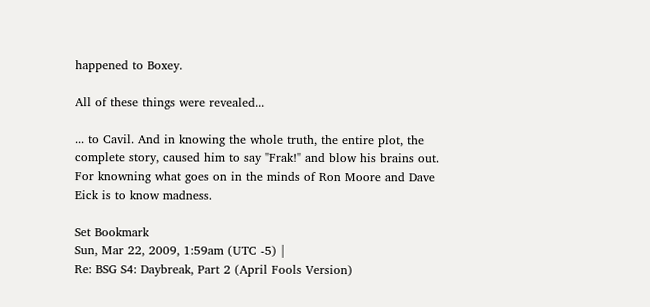happened to Boxey.

All of these things were revealed...

... to Cavil. And in knowing the whole truth, the entire plot, the complete story, caused him to say "Frak!" and blow his brains out. For knowning what goes on in the minds of Ron Moore and Dave Eick is to know madness.

Set Bookmark
Sun, Mar 22, 2009, 1:59am (UTC -5) |
Re: BSG S4: Daybreak, Part 2 (April Fools Version)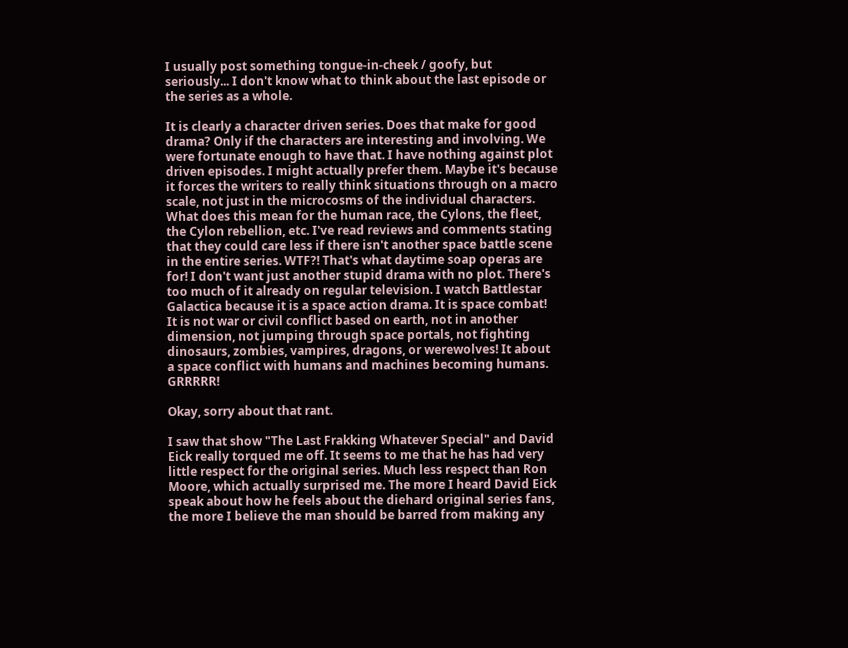I usually post something tongue-in-cheek / goofy, but seriously... I don't know what to think about the last episode or the series as a whole.

It is clearly a character driven series. Does that make for good drama? Only if the characters are interesting and involving. We were fortunate enough to have that. I have nothing against plot driven episodes. I might actually prefer them. Maybe it's because it forces the writers to really think situations through on a macro scale, not just in the microcosms of the individual characters. What does this mean for the human race, the Cylons, the fleet, the Cylon rebellion, etc. I've read reviews and comments stating that they could care less if there isn't another space battle scene in the entire series. WTF?! That's what daytime soap operas are for! I don't want just another stupid drama with no plot. There's too much of it already on regular television. I watch Battlestar Galactica because it is a space action drama. It is space combat! It is not war or civil conflict based on earth, not in another dimension, not jumping through space portals, not fighting dinosaurs, zombies, vampires, dragons, or werewolves! It about a space conflict with humans and machines becoming humans. GRRRRR!

Okay, sorry about that rant.

I saw that show "The Last Frakking Whatever Special" and David Eick really torqued me off. It seems to me that he has had very little respect for the original series. Much less respect than Ron Moore, which actually surprised me. The more I heard David Eick speak about how he feels about the diehard original series fans, the more I believe the man should be barred from making any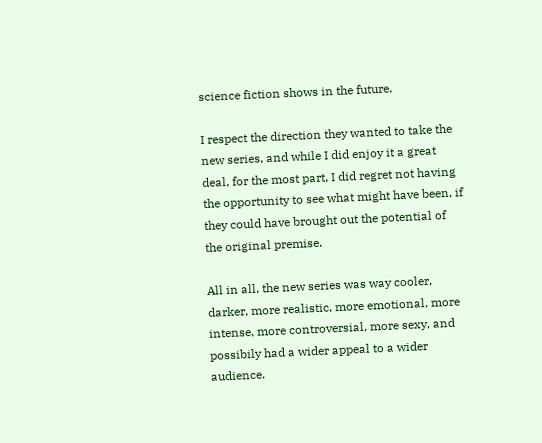science fiction shows in the future.

I respect the direction they wanted to take the new series, and while I did enjoy it a great deal, for the most part, I did regret not having the opportunity to see what might have been, if they could have brought out the potential of the original premise.

All in all, the new series was way cooler, darker, more realistic, more emotional, more intense, more controversial, more sexy, and possibily had a wider appeal to a wider audience.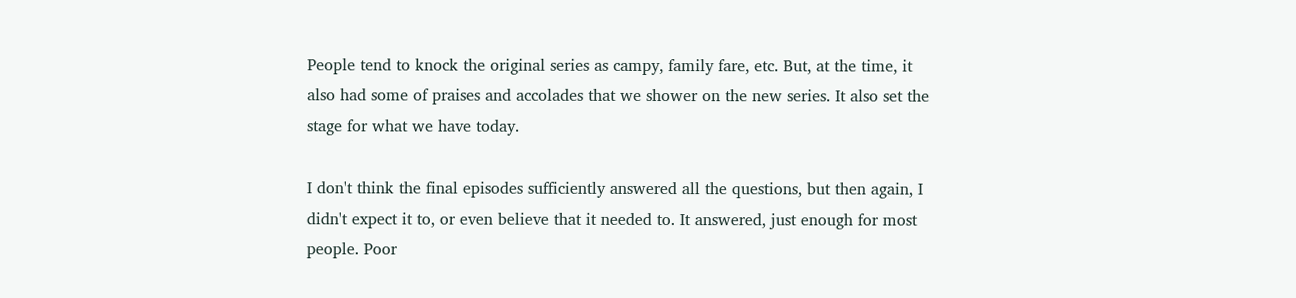People tend to knock the original series as campy, family fare, etc. But, at the time, it also had some of praises and accolades that we shower on the new series. It also set the stage for what we have today.

I don't think the final episodes sufficiently answered all the questions, but then again, I didn't expect it to, or even believe that it needed to. It answered, just enough for most people. Poor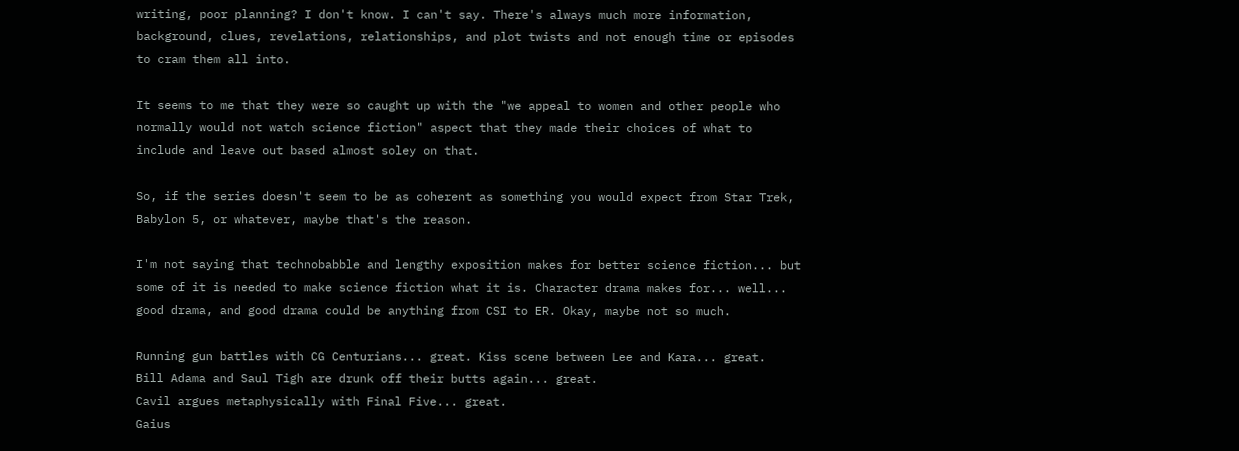writing, poor planning? I don't know. I can't say. There's always much more information, background, clues, revelations, relationships, and plot twists and not enough time or episodes to cram them all into.

It seems to me that they were so caught up with the "we appeal to women and other people who normally would not watch science fiction" aspect that they made their choices of what to include and leave out based almost soley on that.

So, if the series doesn't seem to be as coherent as something you would expect from Star Trek, Babylon 5, or whatever, maybe that's the reason.

I'm not saying that technobabble and lengthy exposition makes for better science fiction... but some of it is needed to make science fiction what it is. Character drama makes for... well... good drama, and good drama could be anything from CSI to ER. Okay, maybe not so much.

Running gun battles with CG Centurians... great. Kiss scene between Lee and Kara... great.
Bill Adama and Saul Tigh are drunk off their butts again... great.
Cavil argues metaphysically with Final Five... great.
Gaius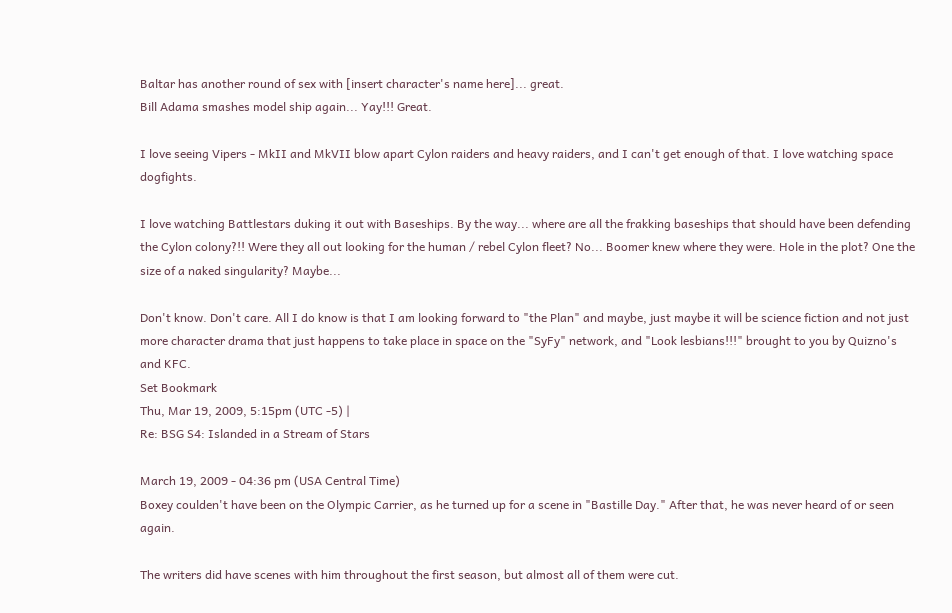Baltar has another round of sex with [insert character's name here]... great.
Bill Adama smashes model ship again... Yay!!! Great.

I love seeing Vipers - MkII and MkVII blow apart Cylon raiders and heavy raiders, and I can't get enough of that. I love watching space dogfights.

I love watching Battlestars duking it out with Baseships. By the way... where are all the frakking baseships that should have been defending the Cylon colony?!! Were they all out looking for the human / rebel Cylon fleet? No... Boomer knew where they were. Hole in the plot? One the size of a naked singularity? Maybe...

Don't know. Don't care. All I do know is that I am looking forward to "the Plan" and maybe, just maybe it will be science fiction and not just more character drama that just happens to take place in space on the "SyFy" network, and "Look lesbians!!!" brought to you by Quizno's and KFC.
Set Bookmark
Thu, Mar 19, 2009, 5:15pm (UTC -5) |
Re: BSG S4: Islanded in a Stream of Stars

March 19, 2009 - 04:36 pm (USA Central Time)
Boxey coulden't have been on the Olympic Carrier, as he turned up for a scene in "Bastille Day." After that, he was never heard of or seen again.

The writers did have scenes with him throughout the first season, but almost all of them were cut.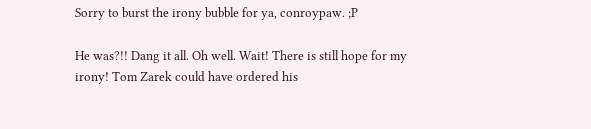Sorry to burst the irony bubble for ya, conroypaw. ;P

He was?!! Dang it all. Oh well. Wait! There is still hope for my irony! Tom Zarek could have ordered his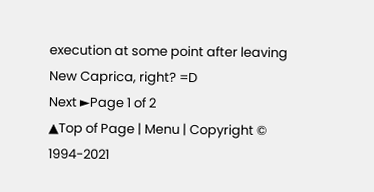execution at some point after leaving New Caprica, right? =D
Next ►Page 1 of 2
▲Top of Page | Menu | Copyright © 1994-2021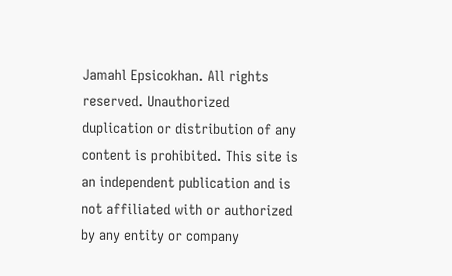Jamahl Epsicokhan. All rights reserved. Unauthorized duplication or distribution of any content is prohibited. This site is an independent publication and is not affiliated with or authorized by any entity or company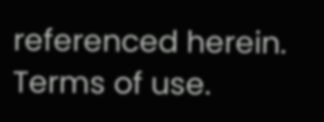referenced herein. Terms of use.